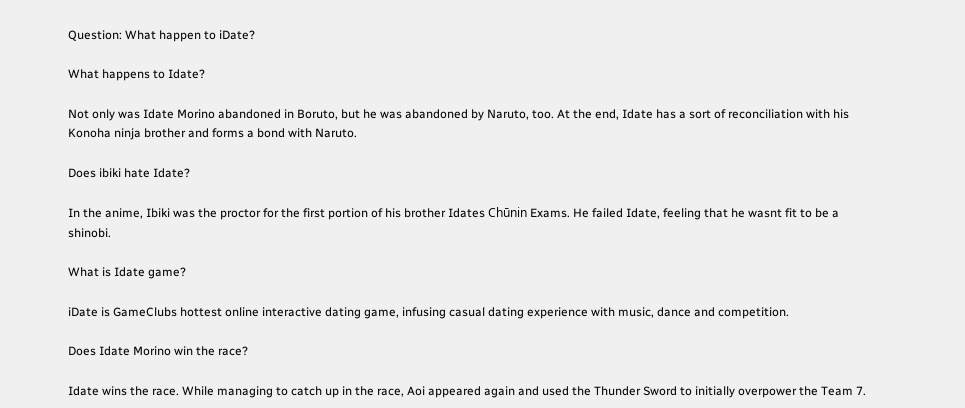Question: What happen to iDate?

What happens to Idate?

Not only was Idate Morino abandoned in Boruto, but he was abandoned by Naruto, too. At the end, Idate has a sort of reconciliation with his Konoha ninja brother and forms a bond with Naruto.

Does ibiki hate Idate?

In the anime, Ibiki was the proctor for the first portion of his brother Idates Chūnin Exams. He failed Idate, feeling that he wasnt fit to be a shinobi.

What is Idate game?

iDate is GameClubs hottest online interactive dating game, infusing casual dating experience with music, dance and competition.

Does Idate Morino win the race?

Idate wins the race. While managing to catch up in the race, Aoi appeared again and used the Thunder Sword to initially overpower the Team 7.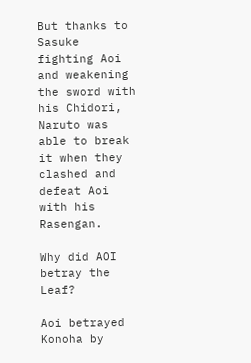But thanks to Sasuke fighting Aoi and weakening the sword with his Chidori, Naruto was able to break it when they clashed and defeat Aoi with his Rasengan.

Why did AOI betray the Leaf?

Aoi betrayed Konoha by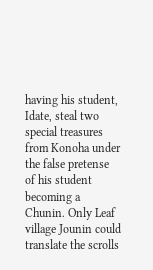having his student, Idate, steal two special treasures from Konoha under the false pretense of his student becoming a Chunin. Only Leaf village Jounin could translate the scrolls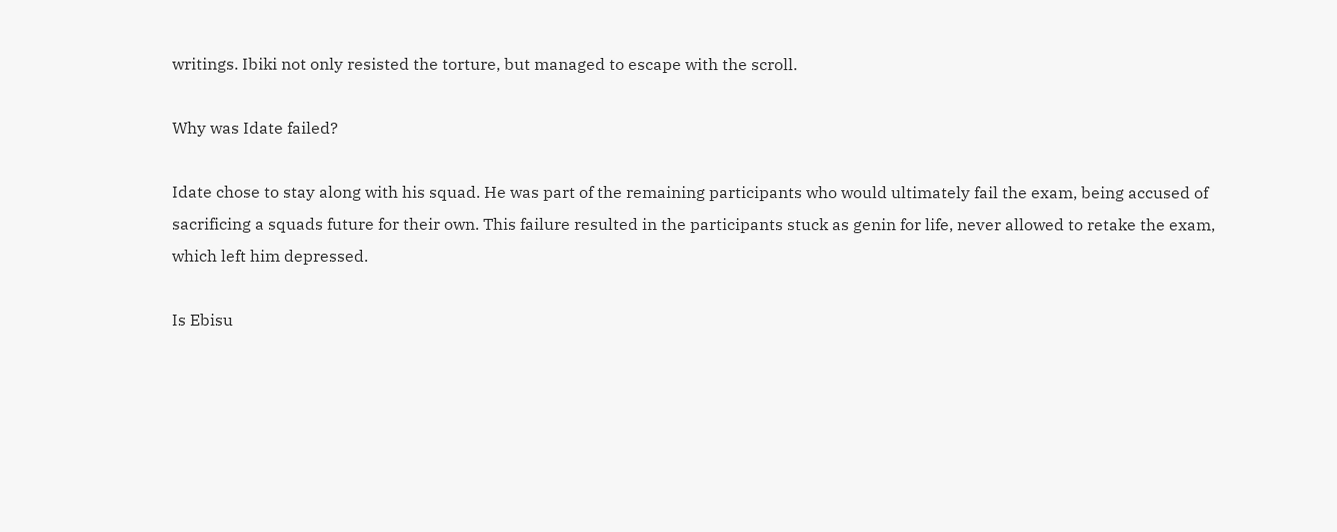writings. Ibiki not only resisted the torture, but managed to escape with the scroll.

Why was Idate failed?

Idate chose to stay along with his squad. He was part of the remaining participants who would ultimately fail the exam, being accused of sacrificing a squads future for their own. This failure resulted in the participants stuck as genin for life, never allowed to retake the exam, which left him depressed.

Is Ebisu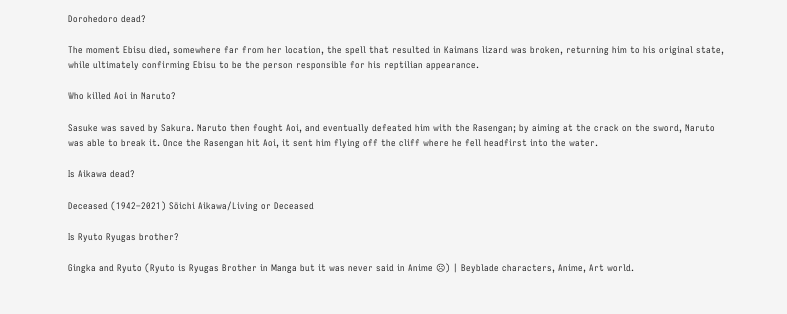Dorohedoro dead?

The moment Ebisu died, somewhere far from her location, the spell that resulted in Kaimans lizard was broken, returning him to his original state, while ultimately confirming Ebisu to be the person responsible for his reptilian appearance.

Who killed Aoi in Naruto?

Sasuke was saved by Sakura. Naruto then fought Aoi, and eventually defeated him with the Rasengan; by aiming at the crack on the sword, Naruto was able to break it. Once the Rasengan hit Aoi, it sent him flying off the cliff where he fell headfirst into the water.

Is Aikawa dead?

Deceased (1942–2021) Sōichi Aikawa/Living or Deceased

Is Ryuto Ryugas brother?

Gingka and Ryuto (Ryuto is Ryugas Brother in Manga but it was never said in Anime ☹) | Beyblade characters, Anime, Art world.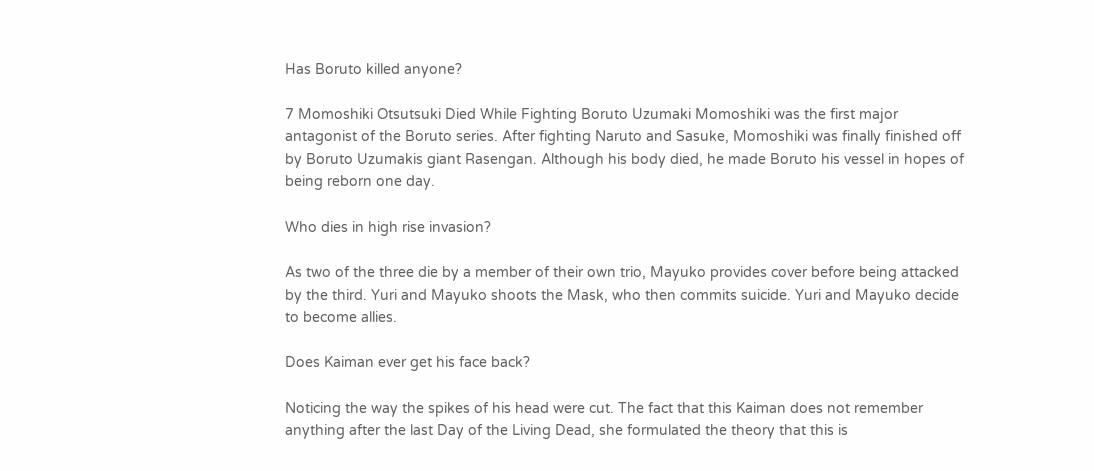Has Boruto killed anyone?

7 Momoshiki Otsutsuki Died While Fighting Boruto Uzumaki Momoshiki was the first major antagonist of the Boruto series. After fighting Naruto and Sasuke, Momoshiki was finally finished off by Boruto Uzumakis giant Rasengan. Although his body died, he made Boruto his vessel in hopes of being reborn one day.

Who dies in high rise invasion?

As two of the three die by a member of their own trio, Mayuko provides cover before being attacked by the third. Yuri and Mayuko shoots the Mask, who then commits suicide. Yuri and Mayuko decide to become allies.

Does Kaiman ever get his face back?

Noticing the way the spikes of his head were cut. The fact that this Kaiman does not remember anything after the last Day of the Living Dead, she formulated the theory that this is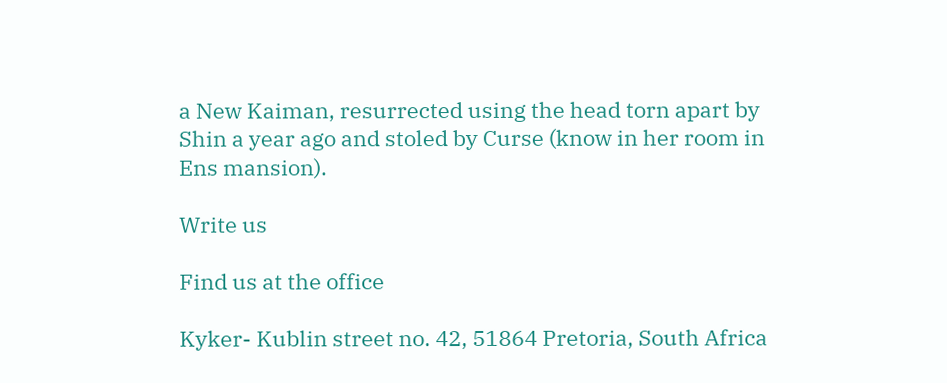a New Kaiman, resurrected using the head torn apart by Shin a year ago and stoled by Curse (know in her room in Ens mansion).

Write us

Find us at the office

Kyker- Kublin street no. 42, 51864 Pretoria, South Africa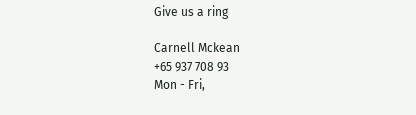Give us a ring

Carnell Mckean
+65 937 708 93
Mon - Fri,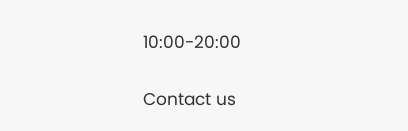10:00-20:00

Contact us